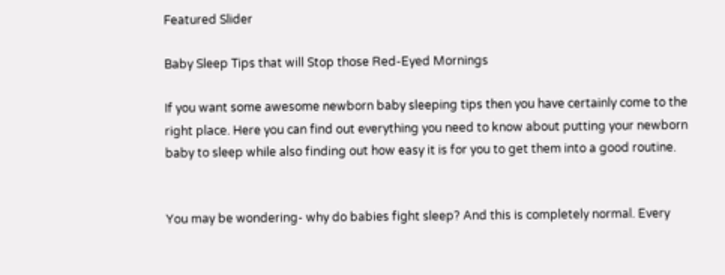Featured Slider

Baby Sleep Tips that will Stop those Red-Eyed Mornings

If you want some awesome newborn baby sleeping tips then you have certainly come to the right place. Here you can find out everything you need to know about putting your newborn baby to sleep while also finding out how easy it is for you to get them into a good routine.


You may be wondering- why do babies fight sleep? And this is completely normal. Every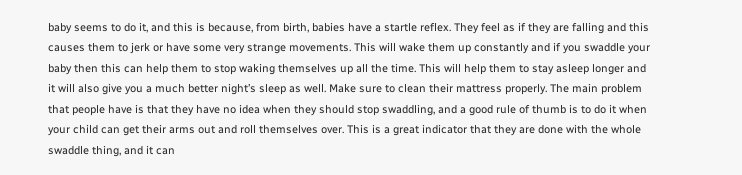baby seems to do it, and this is because, from birth, babies have a startle reflex. They feel as if they are falling and this causes them to jerk or have some very strange movements. This will wake them up constantly and if you swaddle your baby then this can help them to stop waking themselves up all the time. This will help them to stay asleep longer and it will also give you a much better night’s sleep as well. Make sure to clean their mattress properly. The main problem that people have is that they have no idea when they should stop swaddling, and a good rule of thumb is to do it when your child can get their arms out and roll themselves over. This is a great indicator that they are done with the whole swaddle thing, and it can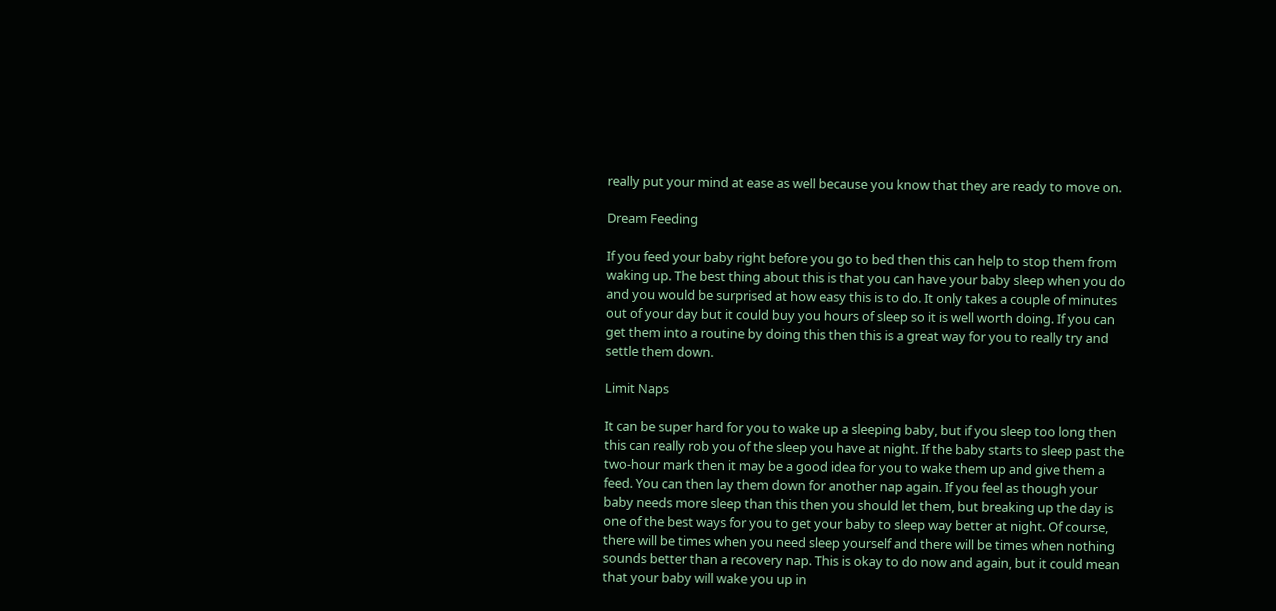really put your mind at ease as well because you know that they are ready to move on.

Dream Feeding

If you feed your baby right before you go to bed then this can help to stop them from waking up. The best thing about this is that you can have your baby sleep when you do and you would be surprised at how easy this is to do. It only takes a couple of minutes out of your day but it could buy you hours of sleep so it is well worth doing. If you can get them into a routine by doing this then this is a great way for you to really try and settle them down.

Limit Naps

It can be super hard for you to wake up a sleeping baby, but if you sleep too long then this can really rob you of the sleep you have at night. If the baby starts to sleep past the two-hour mark then it may be a good idea for you to wake them up and give them a feed. You can then lay them down for another nap again. If you feel as though your baby needs more sleep than this then you should let them, but breaking up the day is one of the best ways for you to get your baby to sleep way better at night. Of course, there will be times when you need sleep yourself and there will be times when nothing sounds better than a recovery nap. This is okay to do now and again, but it could mean that your baby will wake you up in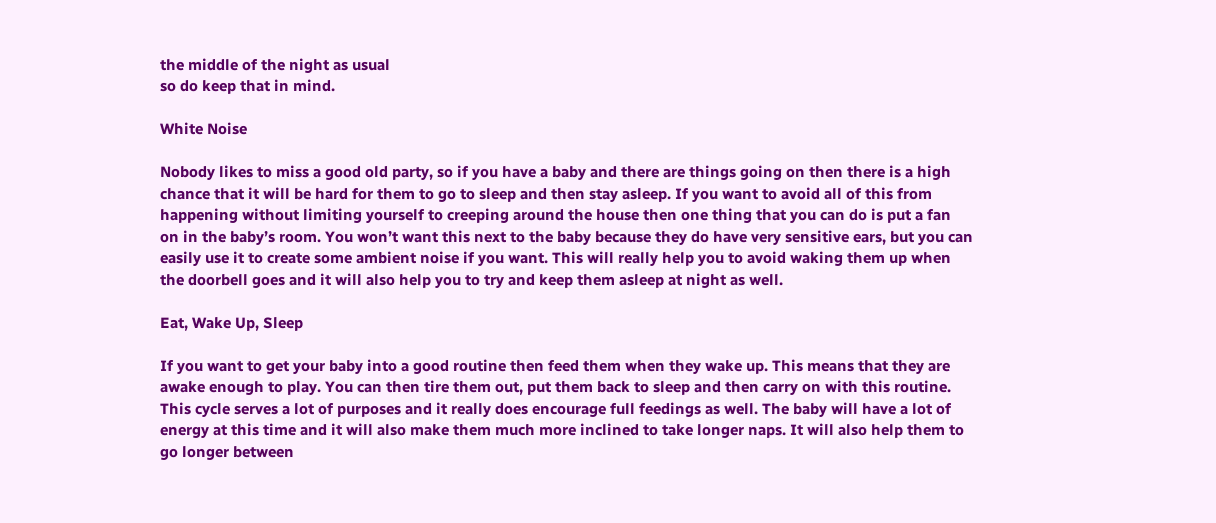the middle of the night as usual
so do keep that in mind.

White Noise

Nobody likes to miss a good old party, so if you have a baby and there are things going on then there is a high chance that it will be hard for them to go to sleep and then stay asleep. If you want to avoid all of this from happening without limiting yourself to creeping around the house then one thing that you can do is put a fan on in the baby’s room. You won’t want this next to the baby because they do have very sensitive ears, but you can easily use it to create some ambient noise if you want. This will really help you to avoid waking them up when the doorbell goes and it will also help you to try and keep them asleep at night as well.

Eat, Wake Up, Sleep

If you want to get your baby into a good routine then feed them when they wake up. This means that they are awake enough to play. You can then tire them out, put them back to sleep and then carry on with this routine. This cycle serves a lot of purposes and it really does encourage full feedings as well. The baby will have a lot of energy at this time and it will also make them much more inclined to take longer naps. It will also help them to go longer between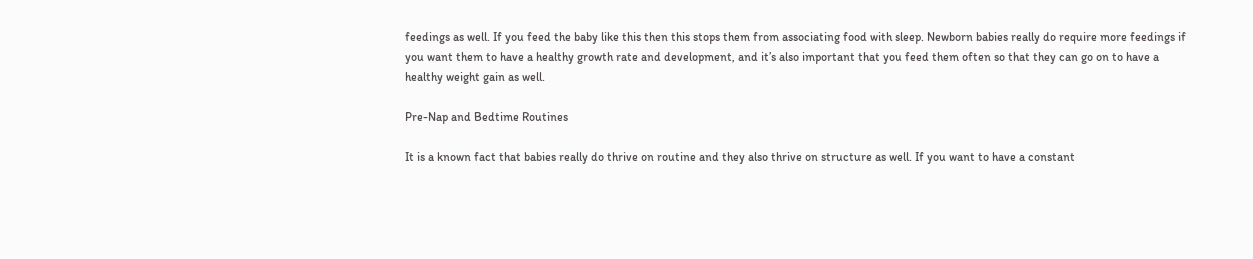feedings as well. If you feed the baby like this then this stops them from associating food with sleep. Newborn babies really do require more feedings if you want them to have a healthy growth rate and development, and it’s also important that you feed them often so that they can go on to have a
healthy weight gain as well.

Pre-Nap and Bedtime Routines

It is a known fact that babies really do thrive on routine and they also thrive on structure as well. If you want to have a constant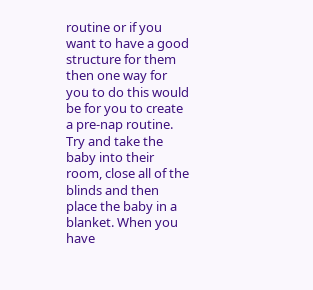routine or if you want to have a good structure for them then one way for you to do this would be for you to create a pre-nap routine. Try and take the baby into their room, close all of the blinds and then place the baby in a blanket. When you have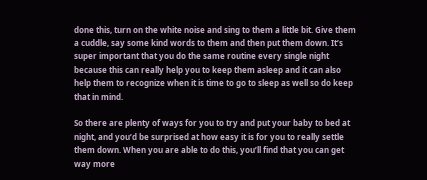done this, turn on the white noise and sing to them a little bit. Give them a cuddle, say some kind words to them and then put them down. It’s super important that you do the same routine every single night because this can really help you to keep them asleep and it can also help them to recognize when it is time to go to sleep as well so do keep that in mind.

So there are plenty of ways for you to try and put your baby to bed at night, and you’d be surprised at how easy it is for you to really settle them down. When you are able to do this, you’ll find that you can get way more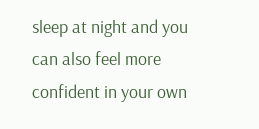sleep at night and you can also feel more confident in your own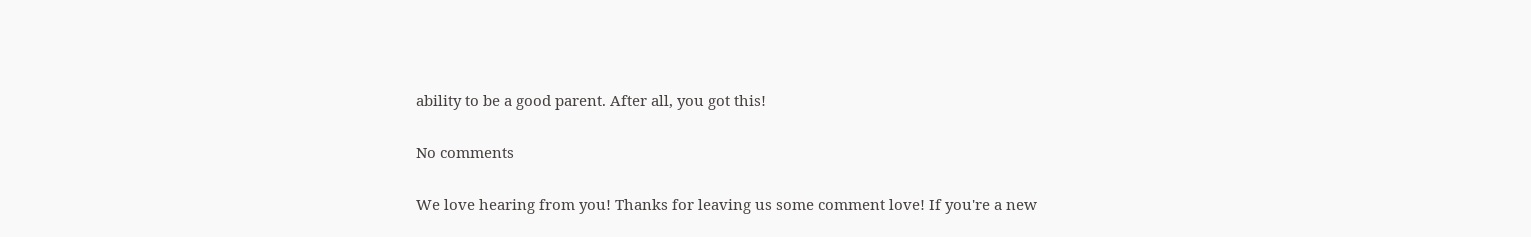ability to be a good parent. After all, you got this!

No comments

We love hearing from you! Thanks for leaving us some comment love! If you're a new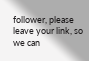follower, please leave your link, so we can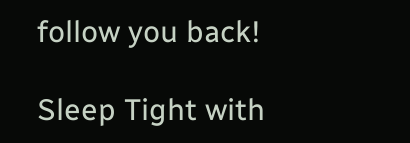follow you back!

Sleep Tight with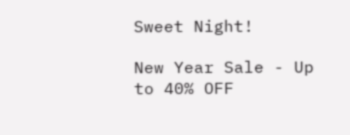Sweet Night!

New Year Sale - Up to 40% OFF